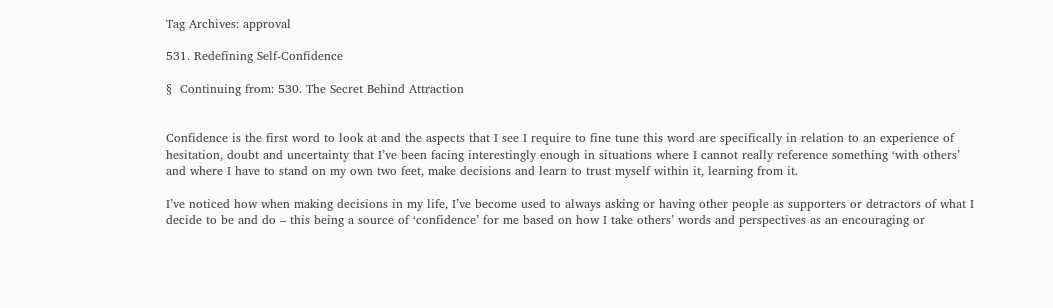Tag Archives: approval

531. Redefining Self-Confidence

§  Continuing from: 530. The Secret Behind Attraction


Confidence is the first word to look at and the aspects that I see I require to fine tune this word are specifically in relation to an experience of hesitation, doubt and uncertainty that I’ve been facing interestingly enough in situations where I cannot really reference something ‘with others’ and where I have to stand on my own two feet, make decisions and learn to trust myself within it, learning from it.

I’ve noticed how when making decisions in my life, I’ve become used to always asking or having other people as supporters or detractors of what I decide to be and do – this being a source of ‘confidence’ for me based on how I take others’ words and perspectives as an encouraging or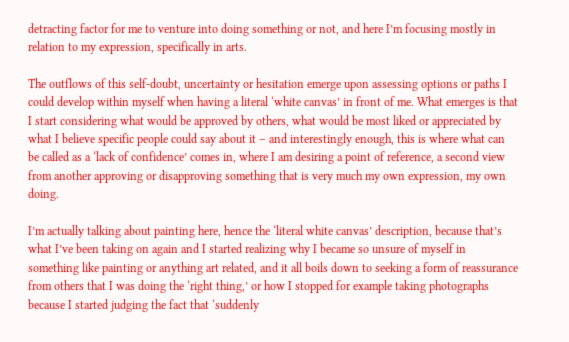detracting factor for me to venture into doing something or not, and here I’m focusing mostly in relation to my expression, specifically in arts.

The outflows of this self-doubt, uncertainty or hesitation emerge upon assessing options or paths I could develop within myself when having a literal ‘white canvas’ in front of me. What emerges is that I start considering what would be approved by others, what would be most liked or appreciated by what I believe specific people could say about it – and interestingly enough, this is where what can be called as a ‘lack of confidence’ comes in, where I am desiring a point of reference, a second view from another approving or disapproving something that is very much my own expression, my own doing.

I’m actually talking about painting here, hence the ‘literal white canvas’ description, because that’s what I’ve been taking on again and I started realizing why I became so unsure of myself in something like painting or anything art related, and it all boils down to seeking a form of reassurance from others that I was doing the ‘right thing,’ or how I stopped for example taking photographs because I started judging the fact that ‘suddenly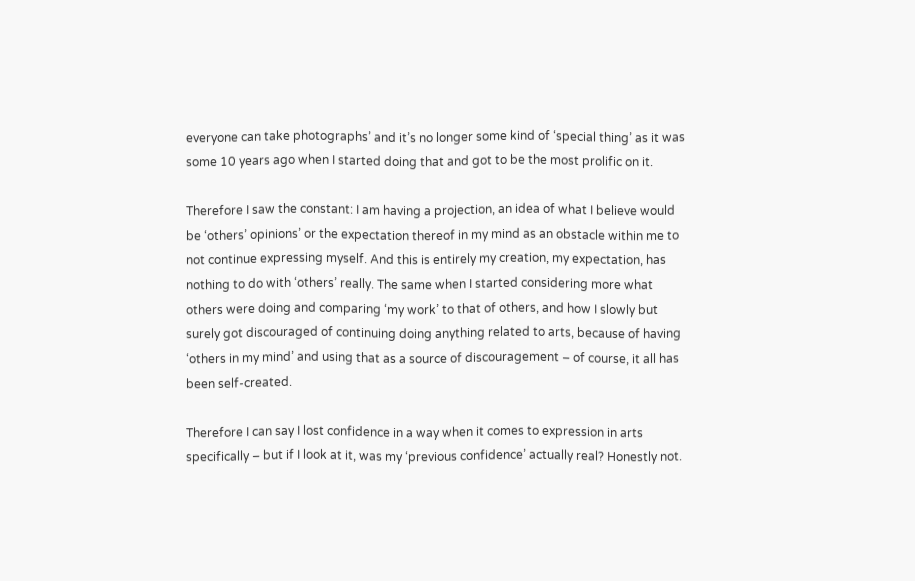everyone can take photographs’ and it’s no longer some kind of ‘special thing’ as it was some 10 years ago when I started doing that and got to be the most prolific on it.

Therefore I saw the constant: I am having a projection, an idea of what I believe would be ‘others’ opinions’ or the expectation thereof in my mind as an obstacle within me to not continue expressing myself. And this is entirely my creation, my expectation, has nothing to do with ‘others’ really. The same when I started considering more what others were doing and comparing ‘my work’ to that of others, and how I slowly but surely got discouraged of continuing doing anything related to arts, because of having ‘others in my mind’ and using that as a source of discouragement – of course, it all has been self-created.

Therefore I can say I lost confidence in a way when it comes to expression in arts specifically – but if I look at it, was my ‘previous confidence’ actually real? Honestly not.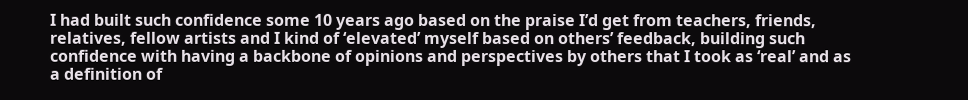I had built such confidence some 10 years ago based on the praise I’d get from teachers, friends, relatives, fellow artists and I kind of ‘elevated’ myself based on others’ feedback, building such confidence with having a backbone of opinions and perspectives by others that I took as ‘real’ and as a definition of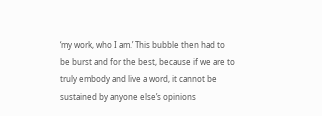‘my work, who I am.’ This bubble then had to be burst and for the best, because if we are to truly embody and live a word, it cannot be sustained by anyone else’s opinions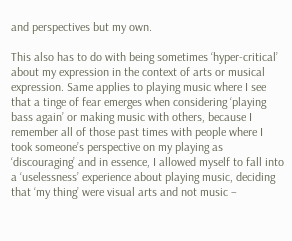and perspectives but my own.

This also has to do with being sometimes ‘hyper-critical’ about my expression in the context of arts or musical expression. Same applies to playing music where I see that a tinge of fear emerges when considering ‘playing bass again’ or making music with others, because I remember all of those past times with people where I took someone’s perspective on my playing as ‘discouraging’ and in essence, I allowed myself to fall into a ‘uselessness’ experience about playing music, deciding that ‘my thing’ were visual arts and not music –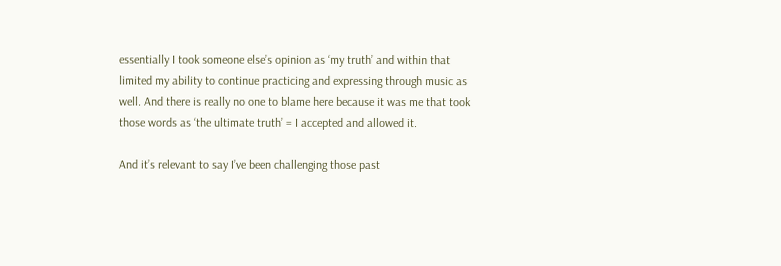essentially I took someone else’s opinion as ‘my truth’ and within that limited my ability to continue practicing and expressing through music as well. And there is really no one to blame here because it was me that took those words as ‘the ultimate truth’ = I accepted and allowed it.

And it’s relevant to say I’ve been challenging those past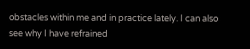obstacles within me and in practice lately. I can also see why I have refrained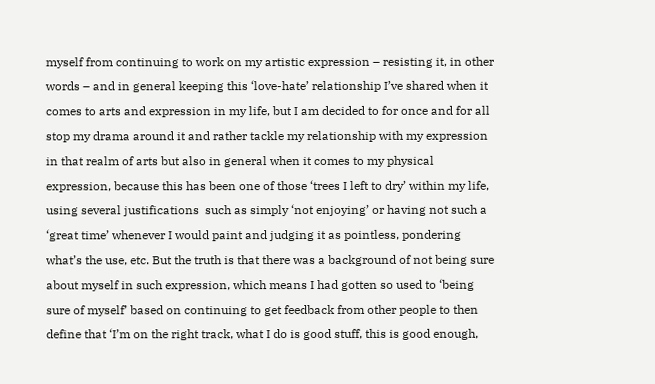myself from continuing to work on my artistic expression – resisting it, in other words – and in general keeping this ‘love-hate’ relationship I’ve shared when it comes to arts and expression in my life, but I am decided to for once and for all stop my drama around it and rather tackle my relationship with my expression in that realm of arts but also in general when it comes to my physical expression, because this has been one of those ‘trees I left to dry’ within my life, using several justifications  such as simply ‘not enjoying’ or having not such a ‘great time’ whenever I would paint and judging it as pointless, pondering what’s the use, etc. But the truth is that there was a background of not being sure about myself in such expression, which means I had gotten so used to ‘being sure of myself’ based on continuing to get feedback from other people to then define that ‘I’m on the right track, what I do is good stuff, this is good enough,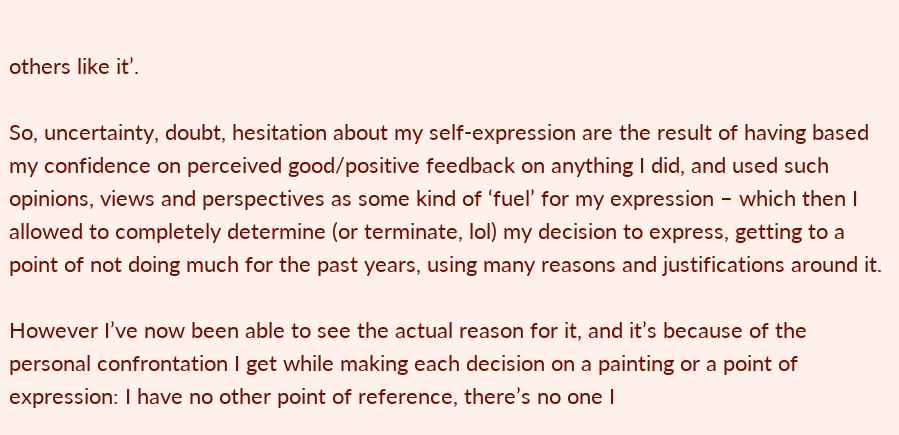others like it’.

So, uncertainty, doubt, hesitation about my self-expression are the result of having based my confidence on perceived good/positive feedback on anything I did, and used such opinions, views and perspectives as some kind of ‘fuel’ for my expression – which then I allowed to completely determine (or terminate, lol) my decision to express, getting to a point of not doing much for the past years, using many reasons and justifications around it.

However I’ve now been able to see the actual reason for it, and it’s because of the personal confrontation I get while making each decision on a painting or a point of expression: I have no other point of reference, there’s no one I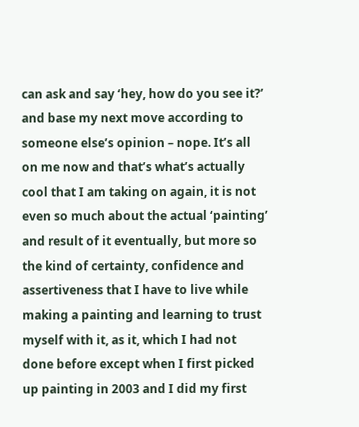can ask and say ‘hey, how do you see it?’ and base my next move according to someone else’s opinion – nope. It’s all on me now and that’s what’s actually cool that I am taking on again, it is not even so much about the actual ‘painting’ and result of it eventually, but more so the kind of certainty, confidence and assertiveness that I have to live while making a painting and learning to trust myself with it, as it, which I had not done before except when I first picked up painting in 2003 and I did my first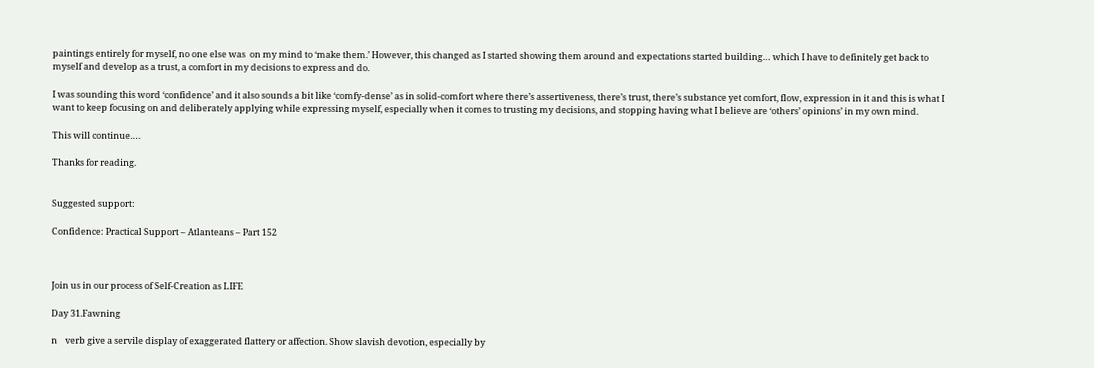paintings entirely for myself, no one else was  on my mind to ‘make them.’ However, this changed as I started showing them around and expectations started building… which I have to definitely get back to myself and develop as a trust, a comfort in my decisions to express and do.

I was sounding this word ‘confidence’ and it also sounds a bit like ‘comfy-dense’ as in solid-comfort where there’s assertiveness, there’s trust, there’s substance yet comfort, flow, expression in it and this is what I want to keep focusing on and deliberately applying while expressing myself, especially when it comes to trusting my decisions, and stopping having what I believe are ‘others’ opinions’ in my own mind.

This will continue….

Thanks for reading.


Suggested support:

Confidence: Practical Support – Atlanteans – Part 152



Join us in our process of Self-Creation as LIFE

Day 31.Fawning

n    verb give a servile display of exaggerated flattery or affection. Show slavish devotion, especially by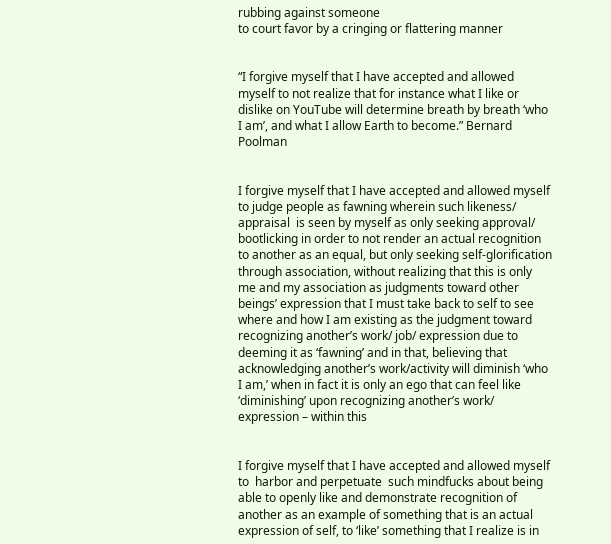rubbing against someone
to court favor by a cringing or flattering manner


“I forgive myself that I have accepted and allowed myself to not realize that for instance what I like or dislike on YouTube will determine breath by breath ‘who I am’, and what I allow Earth to become.” Bernard Poolman


I forgive myself that I have accepted and allowed myself to judge people as fawning wherein such likeness/ appraisal  is seen by myself as only seeking approval/ bootlicking in order to not render an actual recognition to another as an equal, but only seeking self-glorification through association, without realizing that this is only me and my association as judgments toward other beings’ expression that I must take back to self to see where and how I am existing as the judgment toward recognizing another’s work/ job/ expression due to deeming it as ‘fawning’ and in that, believing that acknowledging another’s work/activity will diminish ‘who I am,’ when in fact it is only an ego that can feel like ‘diminishing’ upon recognizing another’s work/ expression – within this


I forgive myself that I have accepted and allowed myself to  harbor and perpetuate  such mindfucks about being able to openly like and demonstrate recognition of another as an example of something that is an actual expression of self, to ‘like’ something that I realize is in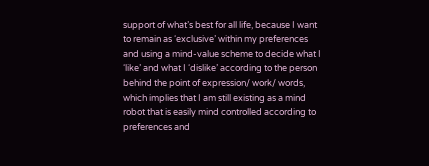support of what’s best for all life, because I want to remain as ‘exclusive’ within my preferences and using a mind-value scheme to decide what I ‘like’ and what I ‘dislike’ according to the person behind the point of expression/ work/ words, which implies that I am still existing as a mind robot that is easily mind controlled according to preferences and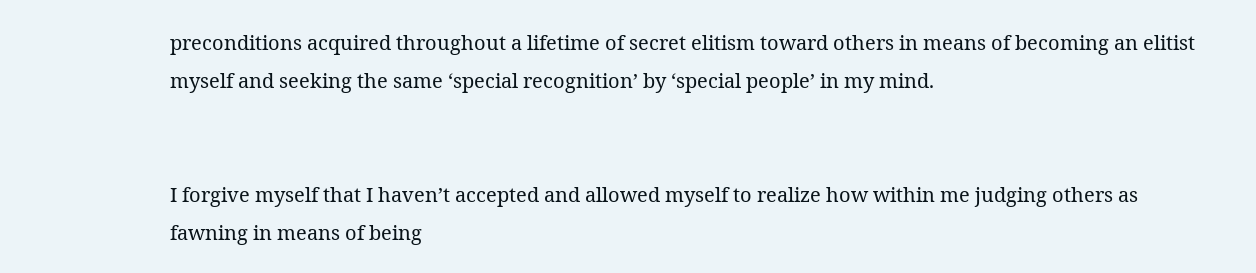preconditions acquired throughout a lifetime of secret elitism toward others in means of becoming an elitist myself and seeking the same ‘special recognition’ by ‘special people’ in my mind.


I forgive myself that I haven’t accepted and allowed myself to realize how within me judging others as fawning in means of being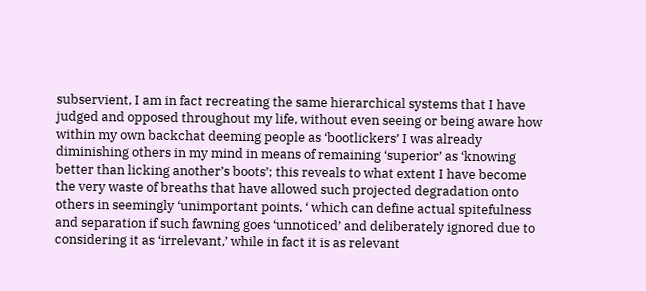subservient, I am in fact recreating the same hierarchical systems that I have judged and opposed throughout my life, without even seeing or being aware how within my own backchat deeming people as ‘bootlickers’ I was already diminishing others in my mind in means of remaining ‘superior’ as ‘knowing better than licking another’s boots’; this reveals to what extent I have become the very waste of breaths that have allowed such projected degradation onto others in seemingly ‘unimportant points, ‘ which can define actual spitefulness and separation if such fawning goes ‘unnoticed’ and deliberately ignored due to considering it as ‘irrelevant,’ while in fact it is as relevant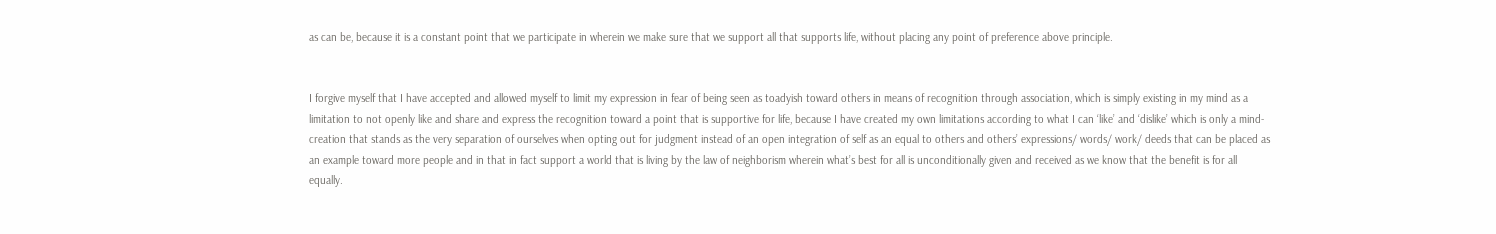as can be, because it is a constant point that we participate in wherein we make sure that we support all that supports life, without placing any point of preference above principle.


I forgive myself that I have accepted and allowed myself to limit my expression in fear of being seen as toadyish toward others in means of recognition through association, which is simply existing in my mind as a limitation to not openly like and share and express the recognition toward a point that is supportive for life, because I have created my own limitations according to what I can ‘like’ and ‘dislike’ which is only a mind-creation that stands as the very separation of ourselves when opting out for judgment instead of an open integration of self as an equal to others and others’ expressions/ words/ work/ deeds that can be placed as an example toward more people and in that in fact support a world that is living by the law of neighborism wherein what’s best for all is unconditionally given and received as we know that the benefit is for all equally.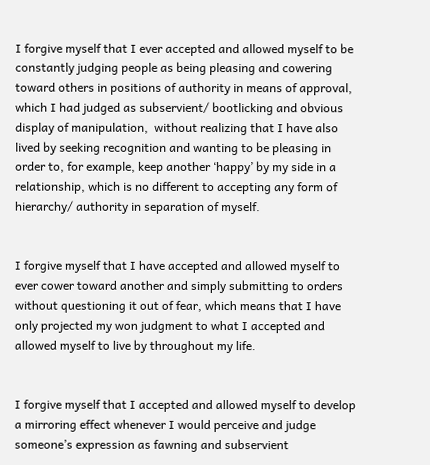I forgive myself that I ever accepted and allowed myself to be constantly judging people as being pleasing and cowering toward others in positions of authority in means of approval, which I had judged as subservient/ bootlicking and obvious display of manipulation,  without realizing that I have also lived by seeking recognition and wanting to be pleasing in order to, for example, keep another ‘happy’ by my side in a relationship, which is no different to accepting any form of hierarchy/ authority in separation of myself.


I forgive myself that I have accepted and allowed myself to ever cower toward another and simply submitting to orders without questioning it out of fear, which means that I have only projected my won judgment to what I accepted and allowed myself to live by throughout my life.


I forgive myself that I accepted and allowed myself to develop a mirroring effect whenever I would perceive and judge someone’s expression as fawning and subservient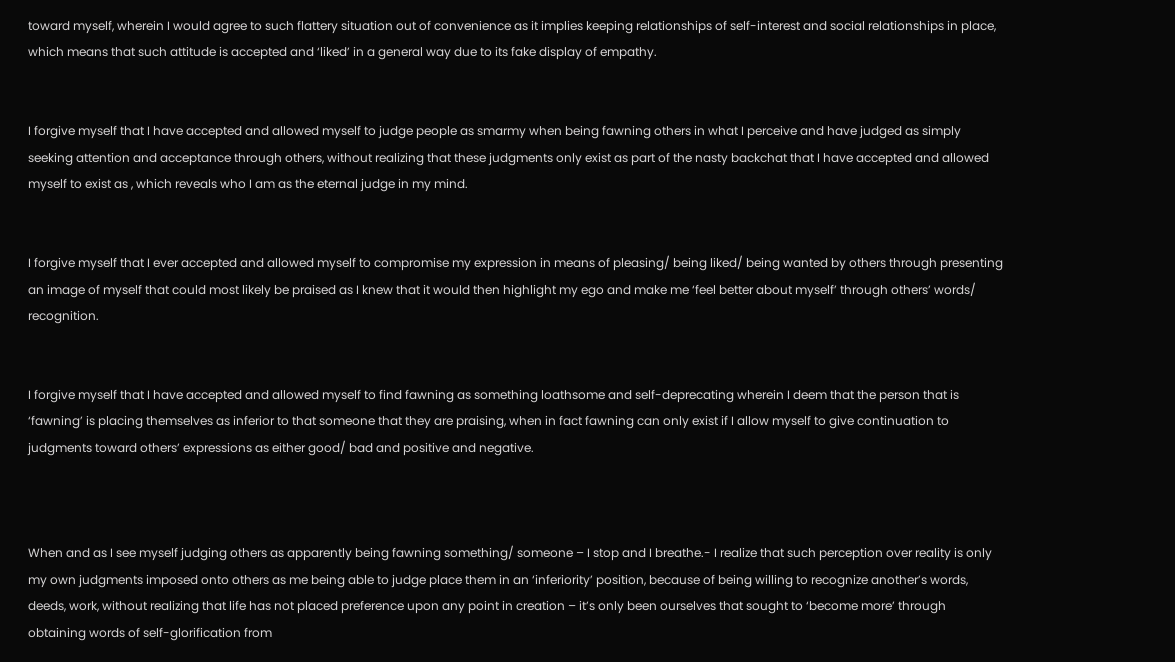toward myself, wherein I would agree to such flattery situation out of convenience as it implies keeping relationships of self-interest and social relationships in place, which means that such attitude is accepted and ‘liked’ in a general way due to its fake display of empathy.


I forgive myself that I have accepted and allowed myself to judge people as smarmy when being fawning others in what I perceive and have judged as simply seeking attention and acceptance through others, without realizing that these judgments only exist as part of the nasty backchat that I have accepted and allowed myself to exist as , which reveals who I am as the eternal judge in my mind.


I forgive myself that I ever accepted and allowed myself to compromise my expression in means of pleasing/ being liked/ being wanted by others through presenting an image of myself that could most likely be praised as I knew that it would then highlight my ego and make me ‘feel better about myself’ through others’ words/ recognition.


I forgive myself that I have accepted and allowed myself to find fawning as something loathsome and self-deprecating wherein I deem that the person that is ‘fawning’ is placing themselves as inferior to that someone that they are praising, when in fact fawning can only exist if I allow myself to give continuation to judgments toward others’ expressions as either good/ bad and positive and negative.



When and as I see myself judging others as apparently being fawning something/ someone – I stop and I breathe.- I realize that such perception over reality is only my own judgments imposed onto others as me being able to judge place them in an ‘inferiority’ position, because of being willing to recognize another’s words, deeds, work, without realizing that life has not placed preference upon any point in creation – it’s only been ourselves that sought to ‘become more’ through obtaining words of self-glorification from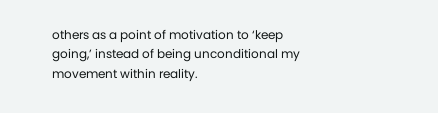others as a point of motivation to ‘keep going,’ instead of being unconditional my movement within reality.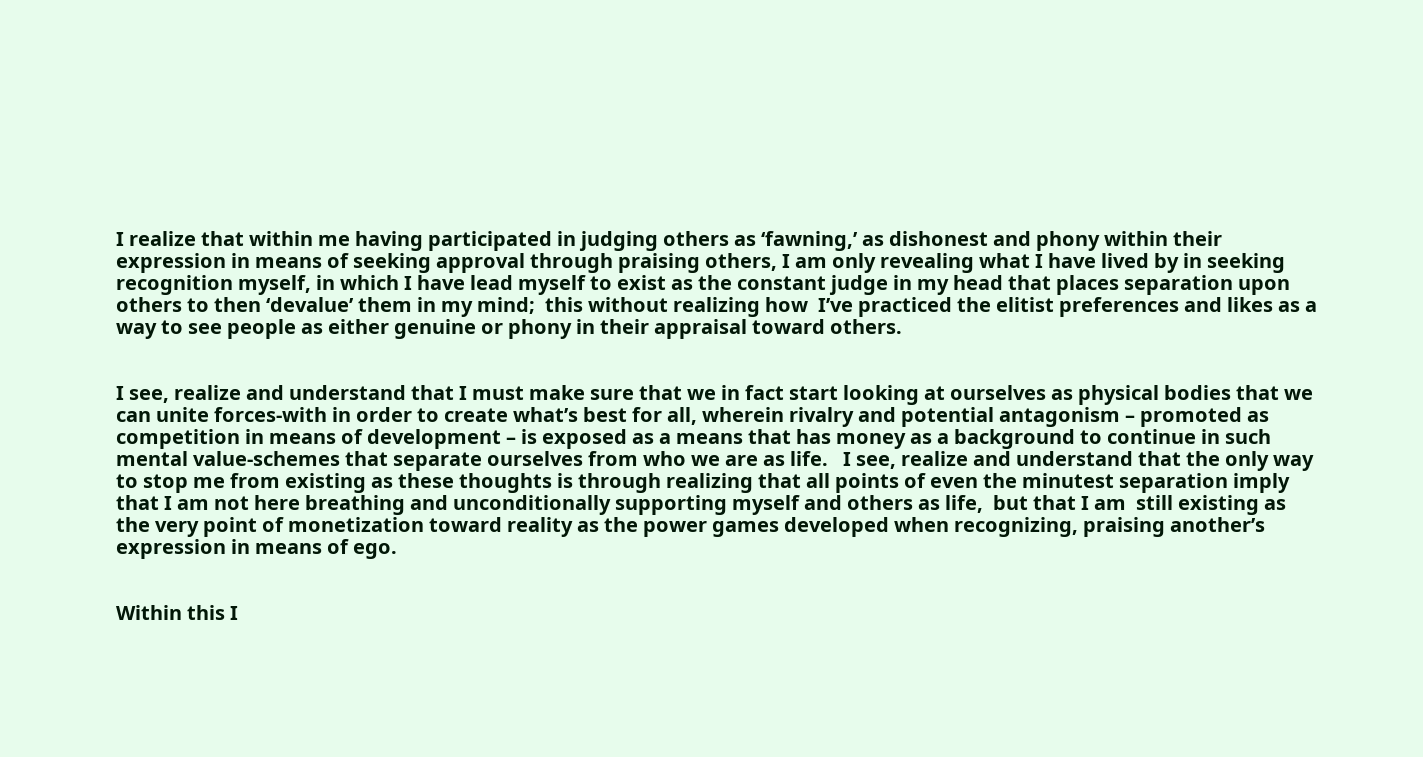I realize that within me having participated in judging others as ‘fawning,’ as dishonest and phony within their expression in means of seeking approval through praising others, I am only revealing what I have lived by in seeking recognition myself, in which I have lead myself to exist as the constant judge in my head that places separation upon others to then ‘devalue’ them in my mind;  this without realizing how  I’ve practiced the elitist preferences and likes as a way to see people as either genuine or phony in their appraisal toward others.


I see, realize and understand that I must make sure that we in fact start looking at ourselves as physical bodies that we can unite forces-with in order to create what’s best for all, wherein rivalry and potential antagonism – promoted as competition in means of development – is exposed as a means that has money as a background to continue in such mental value-schemes that separate ourselves from who we are as life.   I see, realize and understand that the only way to stop me from existing as these thoughts is through realizing that all points of even the minutest separation imply that I am not here breathing and unconditionally supporting myself and others as life,  but that I am  still existing as the very point of monetization toward reality as the power games developed when recognizing, praising another’s expression in means of ego.


Within this I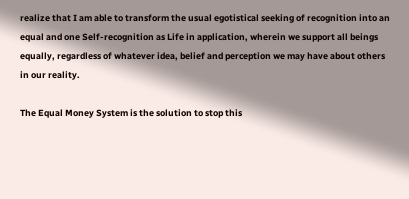realize that I am able to transform the usual egotistical seeking of recognition into an equal and one Self-recognition as Life in application, wherein we support all beings equally, regardless of whatever idea, belief and perception we may have about others in our reality.

The Equal Money System is the solution to stop this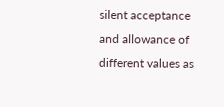silent acceptance and allowance of different values as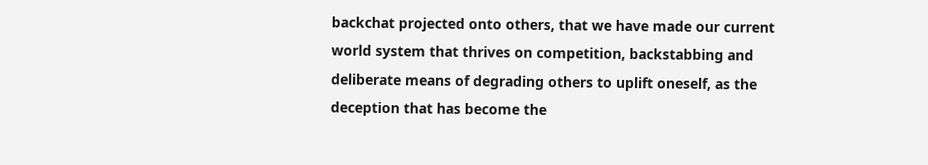backchat projected onto others, that we have made our current world system that thrives on competition, backstabbing and deliberate means of degrading others to uplift oneself, as the deception that has become the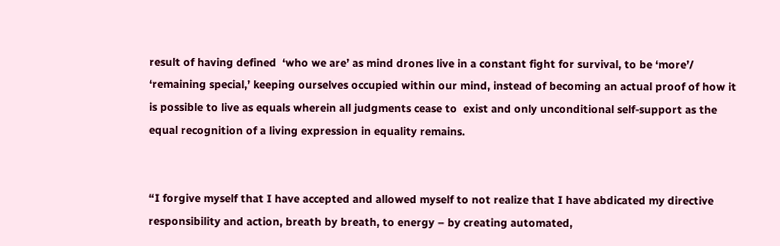result of having defined  ‘who we are’ as mind drones live in a constant fight for survival, to be ‘more’/ ‘remaining special,’ keeping ourselves occupied within our mind, instead of becoming an actual proof of how it is possible to live as equals wherein all judgments cease to  exist and only unconditional self-support as the equal recognition of a living expression in equality remains.


“I forgive myself that I have accepted and allowed myself to not realize that I have abdicated my directive responsibility and action, breath by breath, to energy – by creating automated,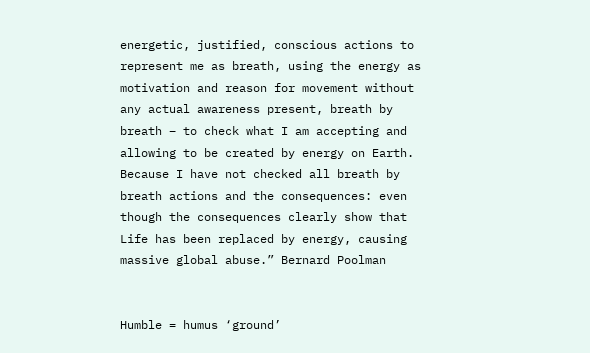energetic, justified, conscious actions to represent me as breath, using the energy as motivation and reason for movement without any actual awareness present, breath by breath – to check what I am accepting and allowing to be created by energy on Earth. Because I have not checked all breath by breath actions and the consequences: even though the consequences clearly show that Life has been replaced by energy, causing massive global abuse.” Bernard Poolman


Humble = humus ‘ground’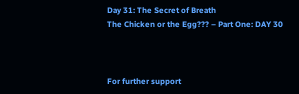Day 31: The Secret of Breath
The Chicken or the Egg??? – Part One: DAY 30



For further support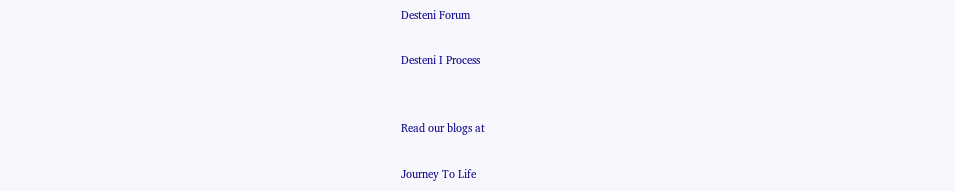Desteni Forum

Desteni I Process


Read our blogs at

Journey To Life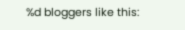%d bloggers like this: